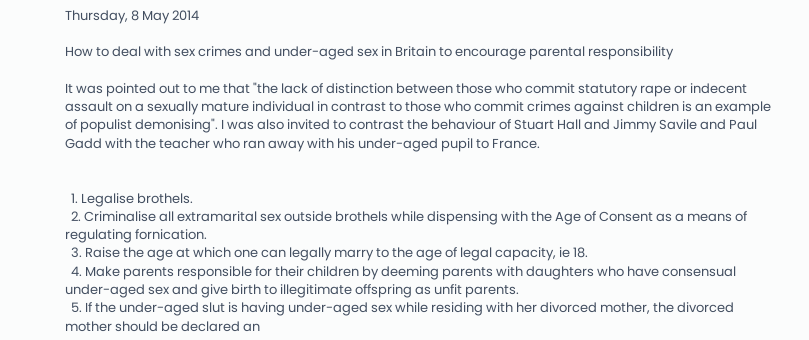Thursday, 8 May 2014

How to deal with sex crimes and under-aged sex in Britain to encourage parental responsibility

It was pointed out to me that "the lack of distinction between those who commit statutory rape or indecent assault on a sexually mature individual in contrast to those who commit crimes against children is an example of populist demonising". I was also invited to contrast the behaviour of Stuart Hall and Jimmy Savile and Paul Gadd with the teacher who ran away with his under-aged pupil to France.


  1. Legalise brothels.
  2. Criminalise all extramarital sex outside brothels while dispensing with the Age of Consent as a means of regulating fornication.
  3. Raise the age at which one can legally marry to the age of legal capacity, ie 18.
  4. Make parents responsible for their children by deeming parents with daughters who have consensual under-aged sex and give birth to illegitimate offspring as unfit parents.
  5. If the under-aged slut is having under-aged sex while residing with her divorced mother, the divorced mother should be declared an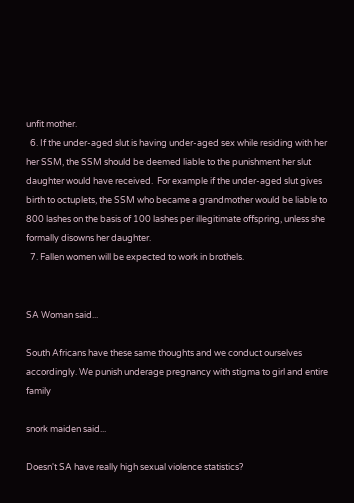unfit mother.
  6. If the under-aged slut is having under-aged sex while residing with her her SSM, the SSM should be deemed liable to the punishment her slut daughter would have received.  For example if the under-aged slut gives birth to octuplets, the SSM who became a grandmother would be liable to 800 lashes on the basis of 100 lashes per illegitimate offspring, unless she formally disowns her daughter.
  7. Fallen women will be expected to work in brothels.


SA Woman said...

South Africans have these same thoughts and we conduct ourselves accordingly. We punish underage pregnancy with stigma to girl and entire family

snork maiden said...

Doesn't SA have really high sexual violence statistics?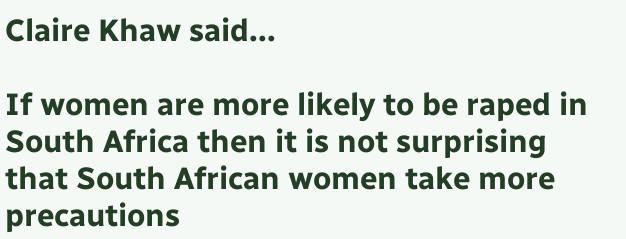Claire Khaw said...

If women are more likely to be raped in South Africa then it is not surprising that South African women take more precautions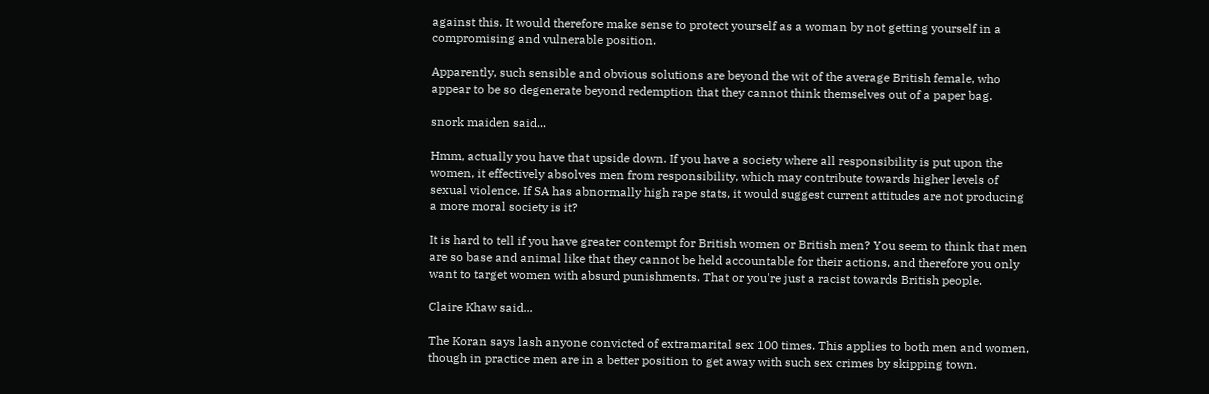against this. It would therefore make sense to protect yourself as a woman by not getting yourself in a compromising and vulnerable position.

Apparently, such sensible and obvious solutions are beyond the wit of the average British female, who appear to be so degenerate beyond redemption that they cannot think themselves out of a paper bag.

snork maiden said...

Hmm, actually you have that upside down. If you have a society where all responsibility is put upon the women, it effectively absolves men from responsibility, which may contribute towards higher levels of sexual violence. If SA has abnormally high rape stats, it would suggest current attitudes are not producing a more moral society is it?

It is hard to tell if you have greater contempt for British women or British men? You seem to think that men are so base and animal like that they cannot be held accountable for their actions, and therefore you only want to target women with absurd punishments. That or you're just a racist towards British people.

Claire Khaw said...

The Koran says lash anyone convicted of extramarital sex 100 times. This applies to both men and women, though in practice men are in a better position to get away with such sex crimes by skipping town.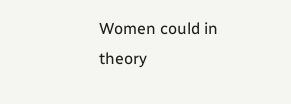Women could in theory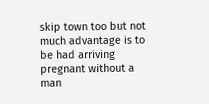skip town too but not much advantage is to be had arriving pregnant without a man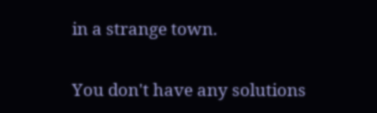in a strange town.

You don't have any solutions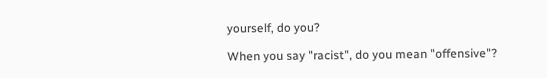yourself, do you?

When you say "racist", do you mean "offensive"?